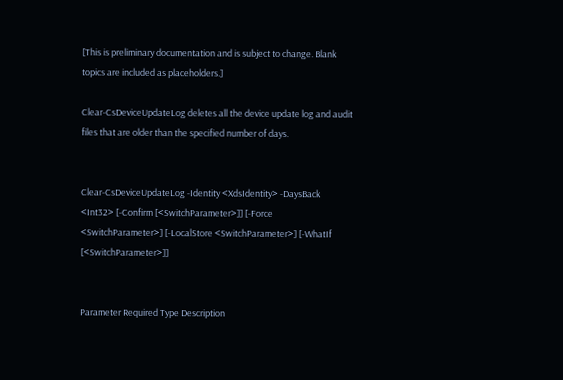[This is preliminary documentation and is subject to change. Blank topics are included as placeholders.]

Clear-CsDeviceUpdateLog deletes all the device update log and audit files that are older than the specified number of days.


Clear-CsDeviceUpdateLog -Identity <XdsIdentity> -DaysBack <Int32> [-Confirm [<SwitchParameter>]] [-Force <SwitchParameter>] [-LocalStore <SwitchParameter>] [-WhatIf [<SwitchParameter>]]


Parameter Required Type Description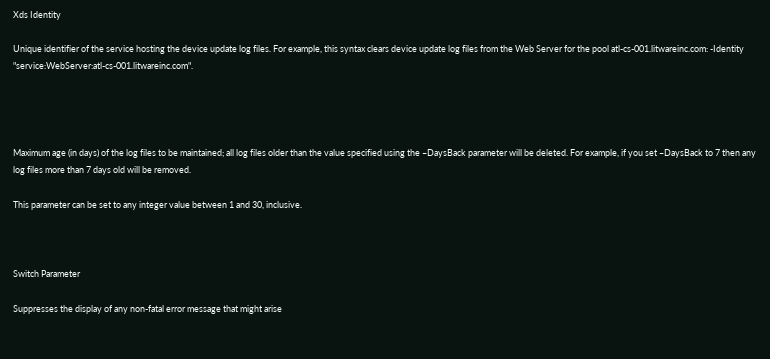Xds Identity

Unique identifier of the service hosting the device update log files. For example, this syntax clears device update log files from the Web Server for the pool atl-cs-001.litwareinc.com: -Identity "service:WebServer:atl-cs-001.litwareinc.com".




Maximum age (in days) of the log files to be maintained; all log files older than the value specified using the –DaysBack parameter will be deleted. For example, if you set –DaysBack to 7 then any log files more than 7 days old will be removed.

This parameter can be set to any integer value between 1 and 30, inclusive.



Switch Parameter

Suppresses the display of any non-fatal error message that might arise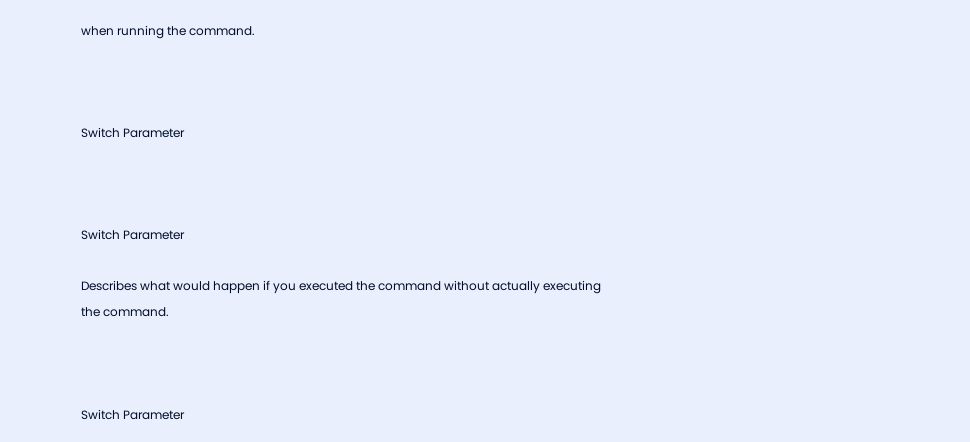when running the command.



Switch Parameter



Switch Parameter

Describes what would happen if you executed the command without actually executing the command.



Switch Parameter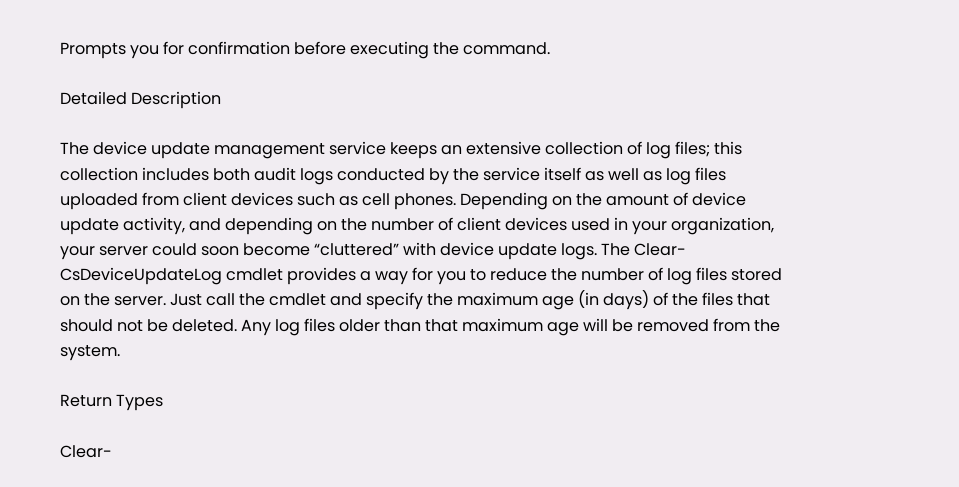Prompts you for confirmation before executing the command.

Detailed Description

The device update management service keeps an extensive collection of log files; this collection includes both audit logs conducted by the service itself as well as log files uploaded from client devices such as cell phones. Depending on the amount of device update activity, and depending on the number of client devices used in your organization, your server could soon become “cluttered” with device update logs. The Clear-CsDeviceUpdateLog cmdlet provides a way for you to reduce the number of log files stored on the server. Just call the cmdlet and specify the maximum age (in days) of the files that should not be deleted. Any log files older than that maximum age will be removed from the system.

Return Types

Clear-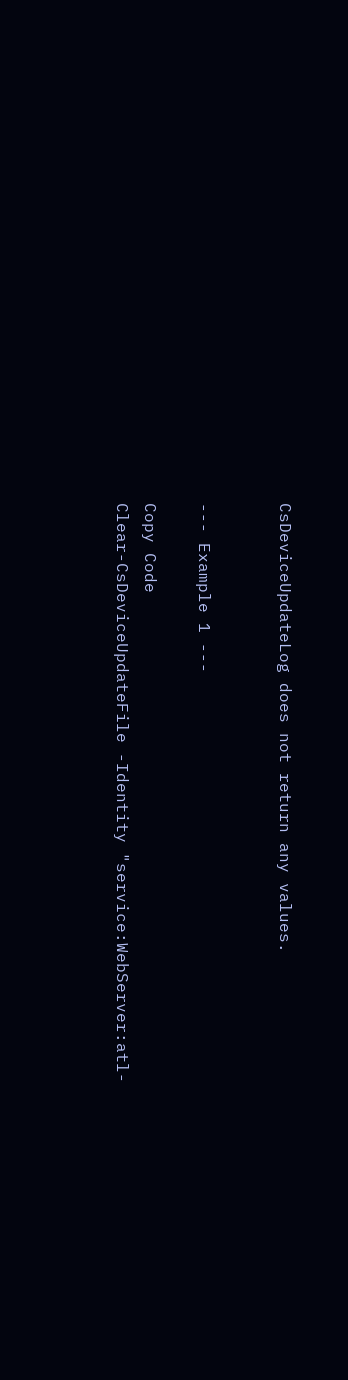CsDeviceUpdateLog does not return any values.


--- Example 1 ---

Copy Code
Clear-CsDeviceUpdateFile -Identity "service:WebServer:atl-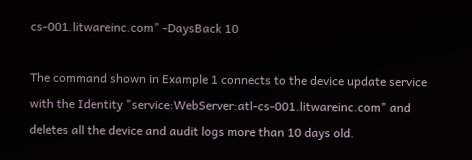cs-001.litwareinc.com" -DaysBack 10

The command shown in Example 1 connects to the device update service with the Identity "service:WebServer:atl-cs-001.litwareinc.com" and deletes all the device and audit logs more than 10 days old.